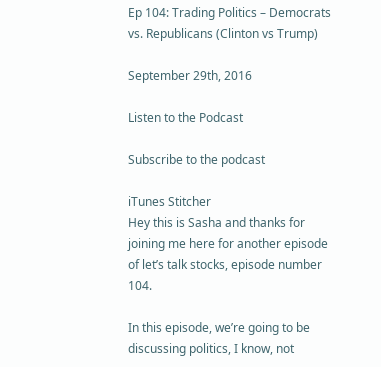Ep 104: Trading Politics – Democrats vs. Republicans (Clinton vs Trump)

September 29th, 2016

Listen to the Podcast

Subscribe to the podcast

iTunes Stitcher
Hey this is Sasha and thanks for joining me here for another episode of let’s talk stocks, episode number 104.

In this episode, we’re going to be discussing politics, I know, not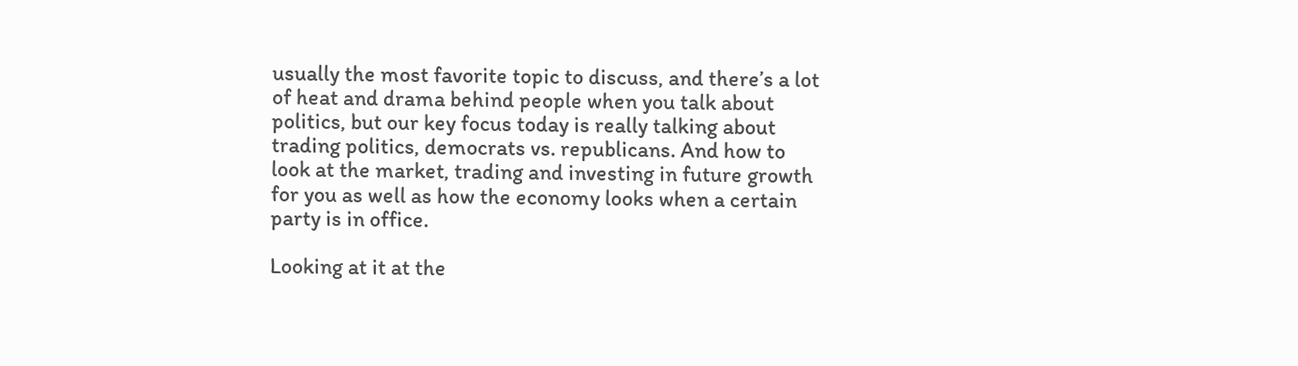usually the most favorite topic to discuss, and there’s a lot of heat and drama behind people when you talk about politics, but our key focus today is really talking about trading politics, democrats vs. republicans. And how to look at the market, trading and investing in future growth for you as well as how the economy looks when a certain party is in office.

Looking at it at the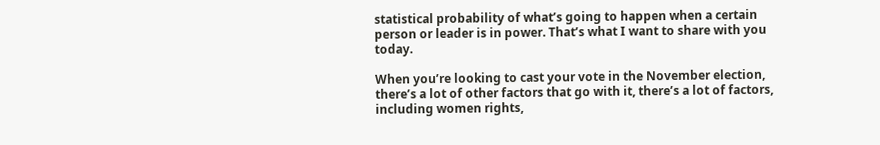statistical probability of what’s going to happen when a certain person or leader is in power. That’s what I want to share with you today.

When you’re looking to cast your vote in the November election, there’s a lot of other factors that go with it, there’s a lot of factors, including women rights,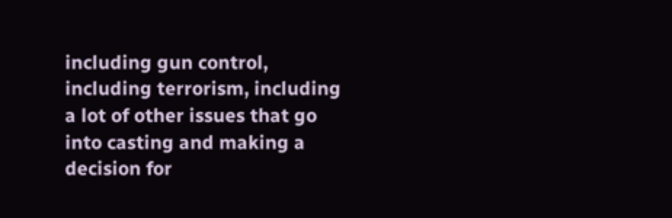including gun control, including terrorism, including a lot of other issues that go into casting and making a decision for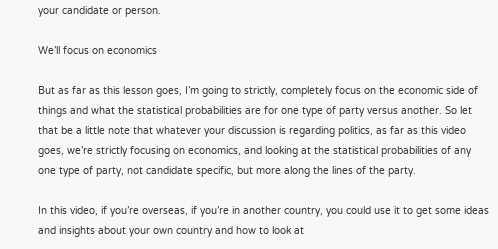your candidate or person.

We’ll focus on economics

But as far as this lesson goes, I’m going to strictly, completely focus on the economic side of things and what the statistical probabilities are for one type of party versus another. So let that be a little note that whatever your discussion is regarding politics, as far as this video goes, we’re strictly focusing on economics, and looking at the statistical probabilities of any one type of party, not candidate specific, but more along the lines of the party.

In this video, if you’re overseas, if you’re in another country, you could use it to get some ideas and insights about your own country and how to look at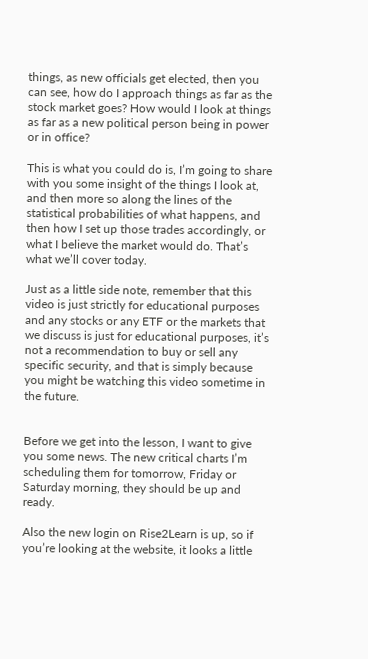things, as new officials get elected, then you can see, how do I approach things as far as the stock market goes? How would I look at things as far as a new political person being in power or in office?

This is what you could do is, I’m going to share with you some insight of the things I look at, and then more so along the lines of the statistical probabilities of what happens, and then how I set up those trades accordingly, or what I believe the market would do. That’s what we’ll cover today.

Just as a little side note, remember that this video is just strictly for educational purposes and any stocks or any ETF or the markets that we discuss is just for educational purposes, it’s not a recommendation to buy or sell any specific security, and that is simply because you might be watching this video sometime in the future.


Before we get into the lesson, I want to give you some news. The new critical charts I’m scheduling them for tomorrow, Friday or Saturday morning, they should be up and ready.

Also the new login on Rise2Learn is up, so if you’re looking at the website, it looks a little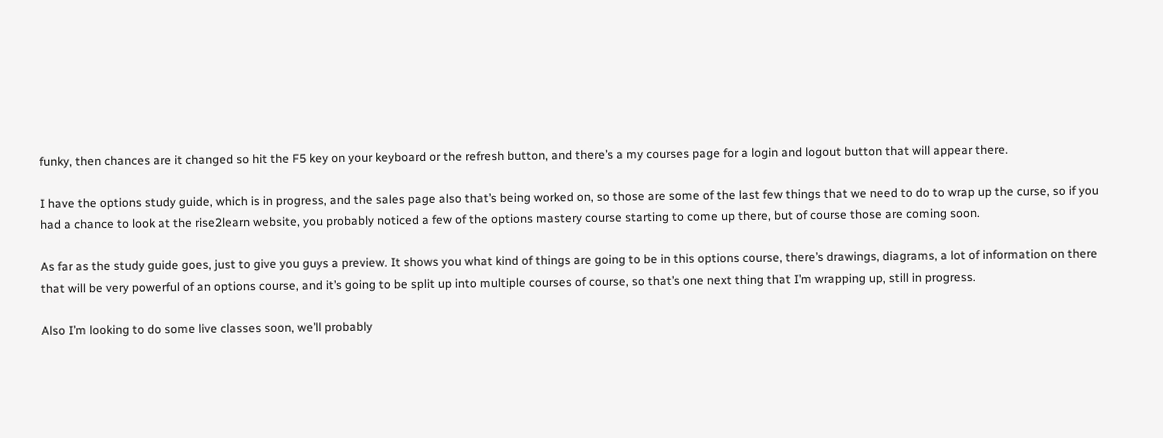funky, then chances are it changed so hit the F5 key on your keyboard or the refresh button, and there’s a my courses page for a login and logout button that will appear there.

I have the options study guide, which is in progress, and the sales page also that’s being worked on, so those are some of the last few things that we need to do to wrap up the curse, so if you had a chance to look at the rise2learn website, you probably noticed a few of the options mastery course starting to come up there, but of course those are coming soon.

As far as the study guide goes, just to give you guys a preview. It shows you what kind of things are going to be in this options course, there’s drawings, diagrams, a lot of information on there that will be very powerful of an options course, and it’s going to be split up into multiple courses of course, so that’s one next thing that I’m wrapping up, still in progress.

Also I’m looking to do some live classes soon, we’ll probably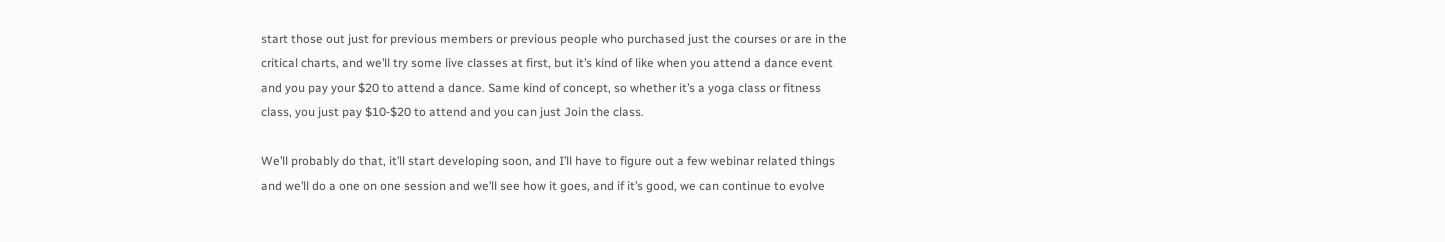start those out just for previous members or previous people who purchased just the courses or are in the critical charts, and we’ll try some live classes at first, but it’s kind of like when you attend a dance event and you pay your $20 to attend a dance. Same kind of concept, so whether it’s a yoga class or fitness class, you just pay $10-$20 to attend and you can just Join the class.

We’ll probably do that, it’ll start developing soon, and I’ll have to figure out a few webinar related things and we’ll do a one on one session and we’ll see how it goes, and if it’s good, we can continue to evolve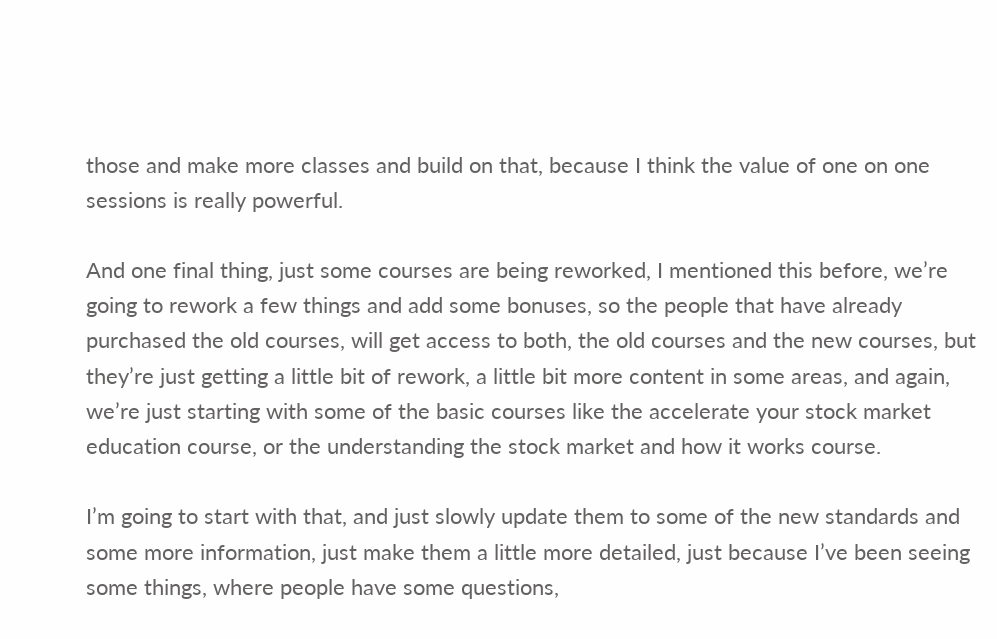those and make more classes and build on that, because I think the value of one on one sessions is really powerful.

And one final thing, just some courses are being reworked, I mentioned this before, we’re going to rework a few things and add some bonuses, so the people that have already purchased the old courses, will get access to both, the old courses and the new courses, but they’re just getting a little bit of rework, a little bit more content in some areas, and again, we’re just starting with some of the basic courses like the accelerate your stock market education course, or the understanding the stock market and how it works course.

I’m going to start with that, and just slowly update them to some of the new standards and some more information, just make them a little more detailed, just because I’ve been seeing some things, where people have some questions,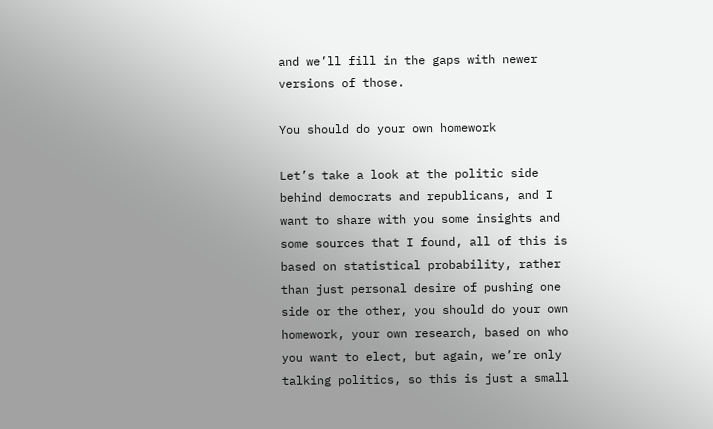and we’ll fill in the gaps with newer versions of those.

You should do your own homework

Let’s take a look at the politic side behind democrats and republicans, and I want to share with you some insights and some sources that I found, all of this is based on statistical probability, rather than just personal desire of pushing one side or the other, you should do your own homework, your own research, based on who you want to elect, but again, we’re only talking politics, so this is just a small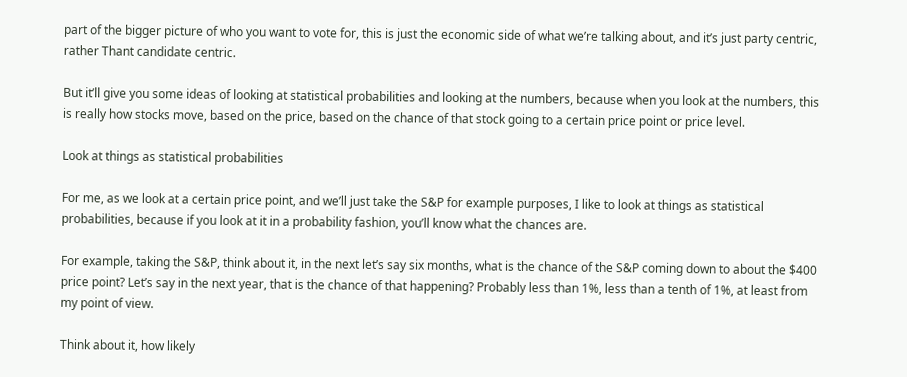part of the bigger picture of who you want to vote for, this is just the economic side of what we’re talking about, and it’s just party centric, rather Thant candidate centric.

But it’ll give you some ideas of looking at statistical probabilities and looking at the numbers, because when you look at the numbers, this is really how stocks move, based on the price, based on the chance of that stock going to a certain price point or price level.

Look at things as statistical probabilities

For me, as we look at a certain price point, and we’ll just take the S&P for example purposes, I like to look at things as statistical probabilities, because if you look at it in a probability fashion, you’ll know what the chances are.

For example, taking the S&P, think about it, in the next let’s say six months, what is the chance of the S&P coming down to about the $400 price point? Let’s say in the next year, that is the chance of that happening? Probably less than 1%, less than a tenth of 1%, at least from my point of view.

Think about it, how likely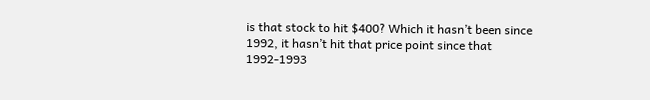is that stock to hit $400? Which it hasn’t been since 1992, it hasn’t hit that price point since that 1992-1993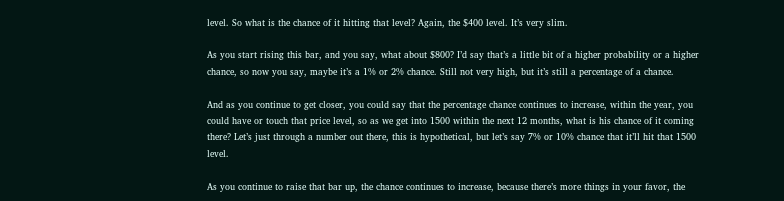level. So what is the chance of it hitting that level? Again, the $400 level. It’s very slim.

As you start rising this bar, and you say, what about $800? I’d say that’s a little bit of a higher probability or a higher chance, so now you say, maybe it’s a 1% or 2% chance. Still not very high, but it’s still a percentage of a chance.

And as you continue to get closer, you could say that the percentage chance continues to increase, within the year, you could have or touch that price level, so as we get into 1500 within the next 12 months, what is his chance of it coming there? Let’s just through a number out there, this is hypothetical, but let’s say 7% or 10% chance that it’ll hit that 1500 level.

As you continue to raise that bar up, the chance continues to increase, because there’s more things in your favor, the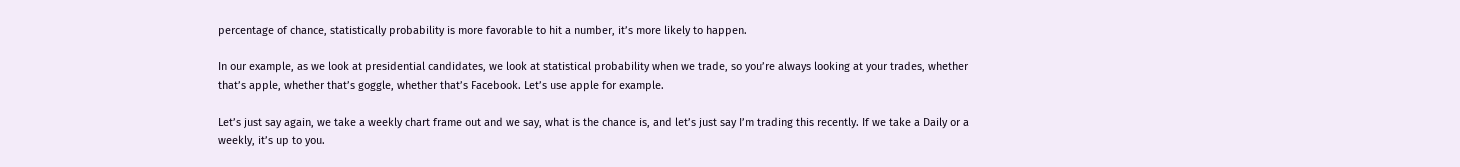percentage of chance, statistically probability is more favorable to hit a number, it’s more likely to happen.

In our example, as we look at presidential candidates, we look at statistical probability when we trade, so you’re always looking at your trades, whether that’s apple, whether that’s goggle, whether that’s Facebook. Let’s use apple for example.

Let’s just say again, we take a weekly chart frame out and we say, what is the chance is, and let’s just say I’m trading this recently. If we take a Daily or a weekly, it’s up to you.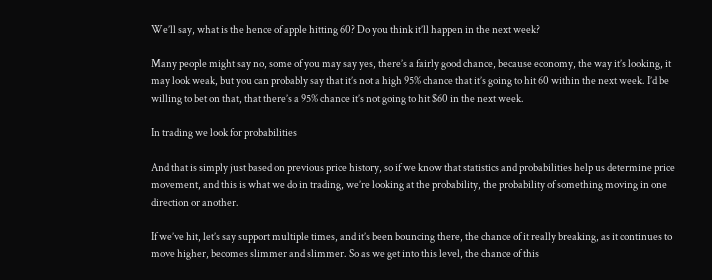We’ll say, what is the hence of apple hitting 60? Do you think it’ll happen in the next week?

Many people might say no, some of you may say yes, there’s a fairly good chance, because economy, the way it’s looking, it may look weak, but you can probably say that it’s not a high 95% chance that it’s going to hit 60 within the next week. I’d be willing to bet on that, that there’s a 95% chance it’s not going to hit $60 in the next week.

In trading we look for probabilities

And that is simply just based on previous price history, so if we know that statistics and probabilities help us determine price movement, and this is what we do in trading, we’re looking at the probability, the probability of something moving in one direction or another.

If we’ve hit, let’s say support multiple times, and it’s been bouncing there, the chance of it really breaking, as it continues to move higher, becomes slimmer and slimmer. So as we get into this level, the chance of this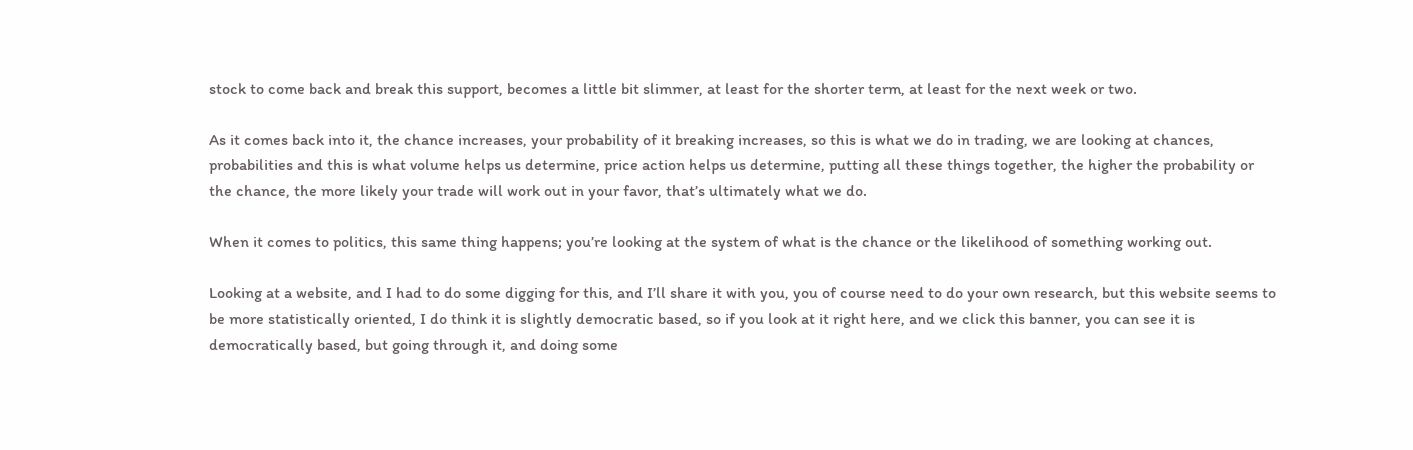stock to come back and break this support, becomes a little bit slimmer, at least for the shorter term, at least for the next week or two.

As it comes back into it, the chance increases, your probability of it breaking increases, so this is what we do in trading, we are looking at chances, probabilities and this is what volume helps us determine, price action helps us determine, putting all these things together, the higher the probability or the chance, the more likely your trade will work out in your favor, that’s ultimately what we do.

When it comes to politics, this same thing happens; you’re looking at the system of what is the chance or the likelihood of something working out.

Looking at a website, and I had to do some digging for this, and I’ll share it with you, you of course need to do your own research, but this website seems to be more statistically oriented, I do think it is slightly democratic based, so if you look at it right here, and we click this banner, you can see it is democratically based, but going through it, and doing some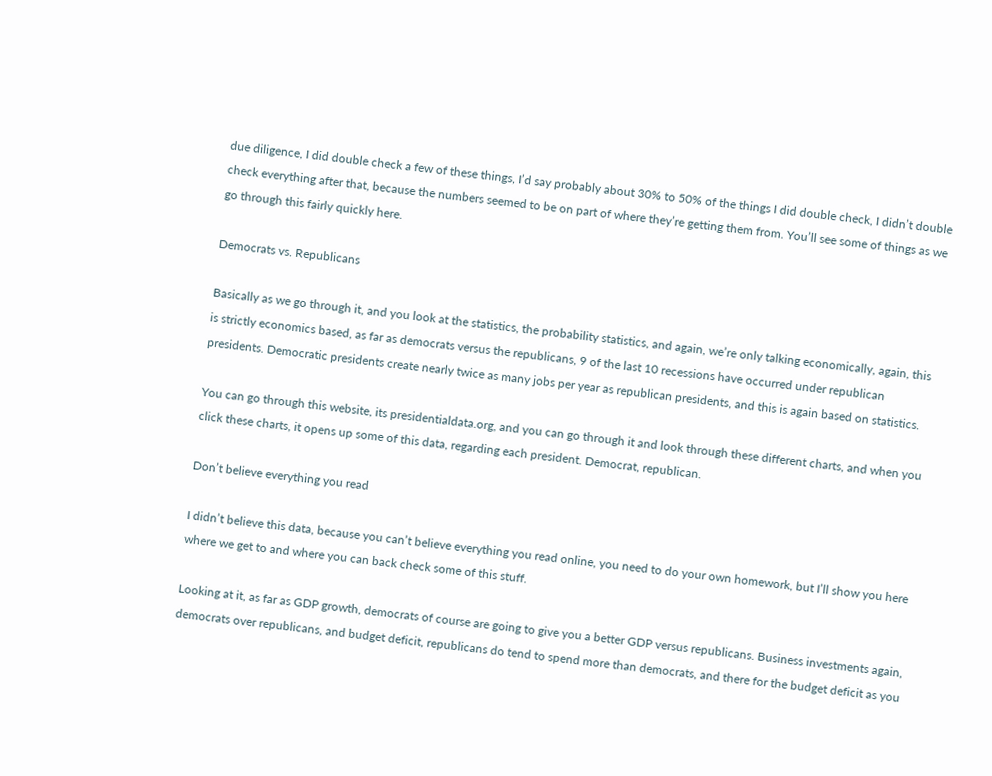due diligence, I did double check a few of these things, I’d say probably about 30% to 50% of the things I did double check, I didn’t double check everything after that, because the numbers seemed to be on part of where they’re getting them from. You’ll see some of things as we go through this fairly quickly here.

Democrats vs. Republicans

Basically as we go through it, and you look at the statistics, the probability statistics, and again, we’re only talking economically, again, this is strictly economics based, as far as democrats versus the republicans, 9 of the last 10 recessions have occurred under republican presidents. Democratic presidents create nearly twice as many jobs per year as republican presidents, and this is again based on statistics.

You can go through this website, its presidentialdata.org, and you can go through it and look through these different charts, and when you click these charts, it opens up some of this data, regarding each president. Democrat, republican.

Don’t believe everything you read

I didn’t believe this data, because you can’t believe everything you read online, you need to do your own homework, but I’ll show you here where we get to and where you can back check some of this stuff.

Looking at it, as far as GDP growth, democrats of course are going to give you a better GDP versus republicans. Business investments again, democrats over republicans, and budget deficit, republicans do tend to spend more than democrats, and there for the budget deficit as you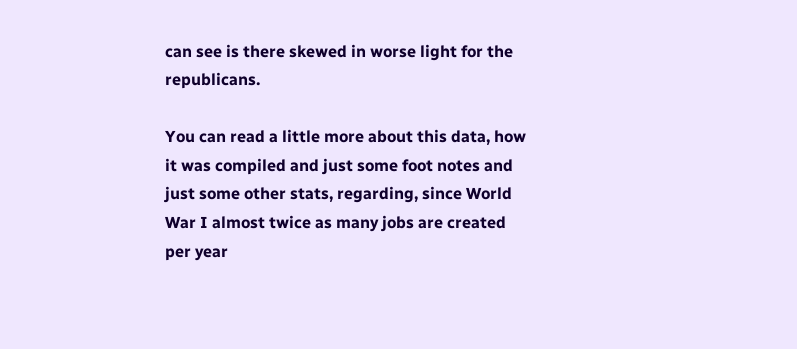can see is there skewed in worse light for the republicans.

You can read a little more about this data, how it was compiled and just some foot notes and just some other stats, regarding, since World War I almost twice as many jobs are created per year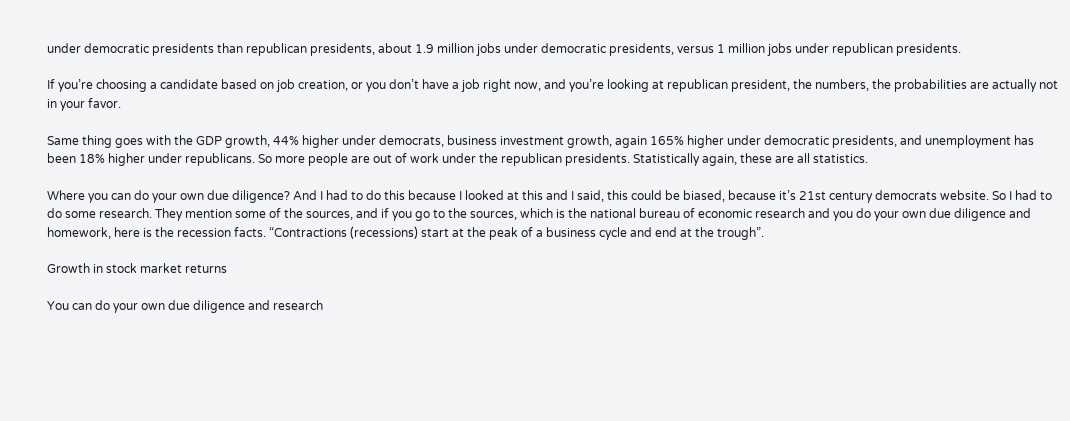under democratic presidents than republican presidents, about 1.9 million jobs under democratic presidents, versus 1 million jobs under republican presidents.

If you’re choosing a candidate based on job creation, or you don’t have a job right now, and you’re looking at republican president, the numbers, the probabilities are actually not in your favor.

Same thing goes with the GDP growth, 44% higher under democrats, business investment growth, again 165% higher under democratic presidents, and unemployment has been 18% higher under republicans. So more people are out of work under the republican presidents. Statistically again, these are all statistics.

Where you can do your own due diligence? And I had to do this because I looked at this and I said, this could be biased, because it’s 21st century democrats website. So I had to do some research. They mention some of the sources, and if you go to the sources, which is the national bureau of economic research and you do your own due diligence and homework, here is the recession facts. “Contractions (recessions) start at the peak of a business cycle and end at the trough”.

Growth in stock market returns

You can do your own due diligence and research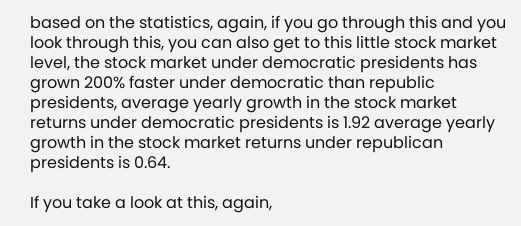based on the statistics, again, if you go through this and you look through this, you can also get to this little stock market level, the stock market under democratic presidents has grown 200% faster under democratic than republic presidents, average yearly growth in the stock market returns under democratic presidents is 1.92 average yearly growth in the stock market returns under republican presidents is 0.64.

If you take a look at this, again,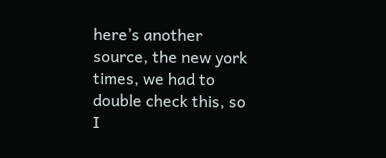here’s another source, the new york times, we had to double check this, so I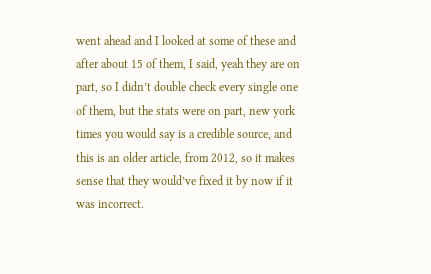went ahead and I looked at some of these and after about 15 of them, I said, yeah they are on part, so I didn’t double check every single one of them, but the stats were on part, new york times you would say is a credible source, and this is an older article, from 2012, so it makes sense that they would’ve fixed it by now if it was incorrect.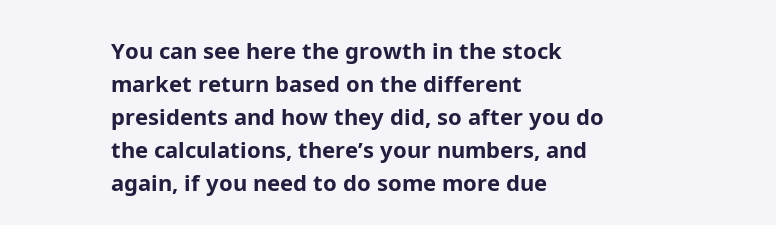You can see here the growth in the stock market return based on the different presidents and how they did, so after you do the calculations, there’s your numbers, and again, if you need to do some more due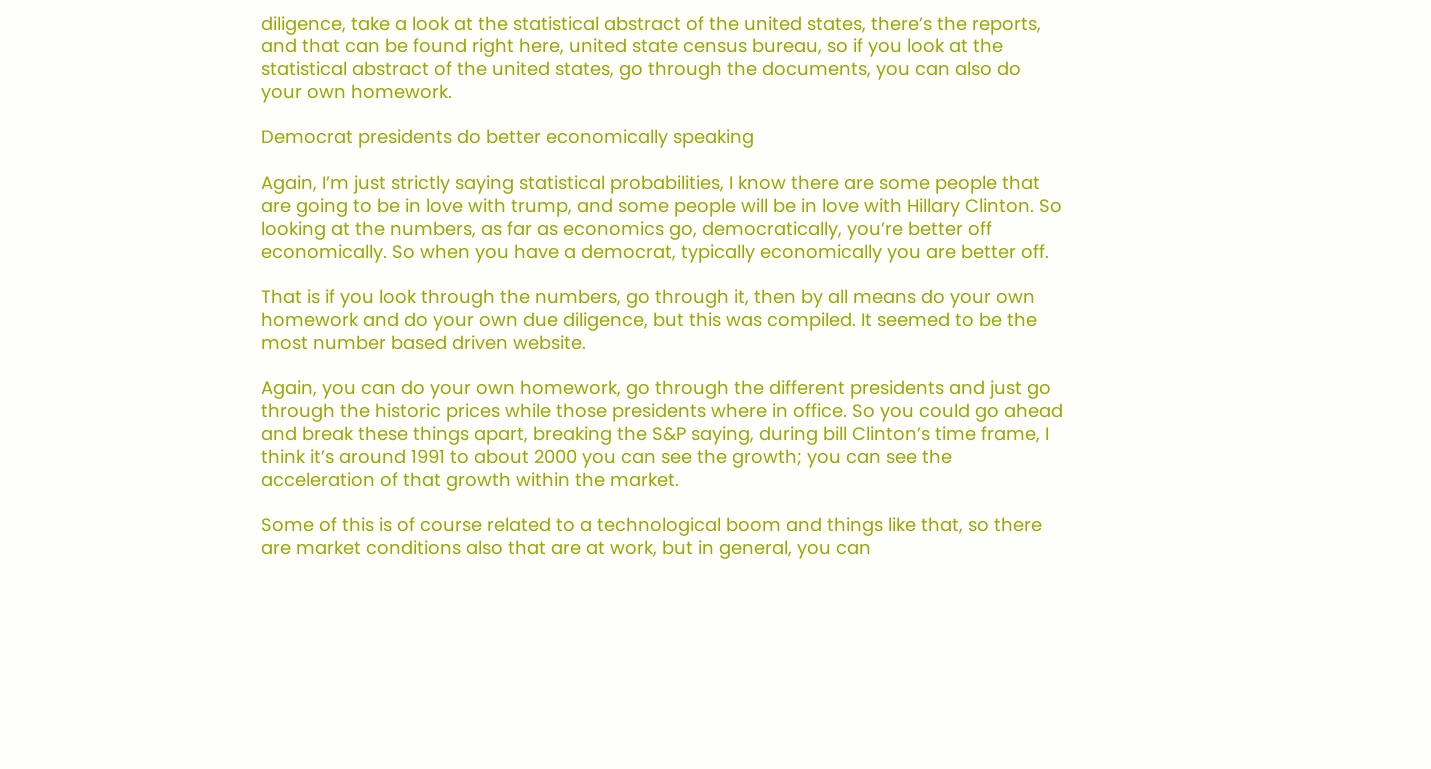diligence, take a look at the statistical abstract of the united states, there’s the reports, and that can be found right here, united state census bureau, so if you look at the statistical abstract of the united states, go through the documents, you can also do your own homework.

Democrat presidents do better economically speaking

Again, I’m just strictly saying statistical probabilities, I know there are some people that are going to be in love with trump, and some people will be in love with Hillary Clinton. So looking at the numbers, as far as economics go, democratically, you’re better off economically. So when you have a democrat, typically economically you are better off.

That is if you look through the numbers, go through it, then by all means do your own homework and do your own due diligence, but this was compiled. It seemed to be the most number based driven website.

Again, you can do your own homework, go through the different presidents and just go through the historic prices while those presidents where in office. So you could go ahead and break these things apart, breaking the S&P saying, during bill Clinton’s time frame, I think it’s around 1991 to about 2000 you can see the growth; you can see the acceleration of that growth within the market.

Some of this is of course related to a technological boom and things like that, so there are market conditions also that are at work, but in general, you can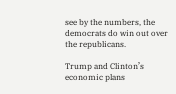see by the numbers, the democrats do win out over the republicans.

Trump and Clinton’s economic plans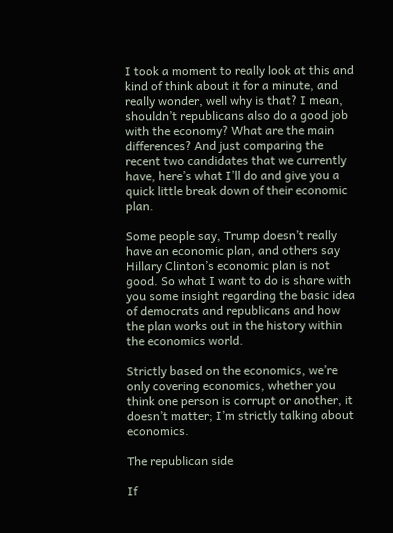I took a moment to really look at this and kind of think about it for a minute, and really wonder, well why is that? I mean, shouldn’t republicans also do a good job with the economy? What are the main differences? And just comparing the recent two candidates that we currently have, here’s what I’ll do and give you a quick little break down of their economic plan.

Some people say, Trump doesn’t really have an economic plan, and others say Hillary Clinton’s economic plan is not good. So what I want to do is share with you some insight regarding the basic idea of democrats and republicans and how the plan works out in the history within the economics world.

Strictly based on the economics, we’re only covering economics, whether you think one person is corrupt or another, it doesn’t matter; I’m strictly talking about economics.

The republican side

If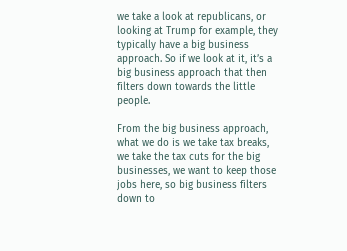we take a look at republicans, or looking at Trump for example, they typically have a big business approach. So if we look at it, it’s a big business approach that then filters down towards the little people.

From the big business approach, what we do is we take tax breaks, we take the tax cuts for the big businesses, we want to keep those jobs here, so big business filters down to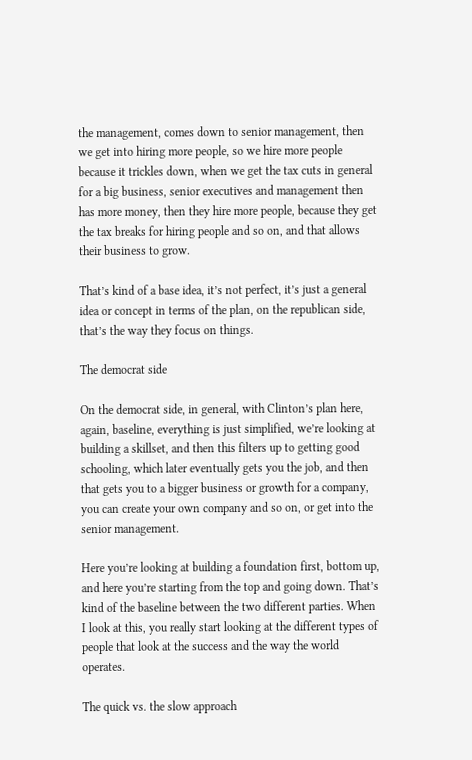the management, comes down to senior management, then we get into hiring more people, so we hire more people because it trickles down, when we get the tax cuts in general for a big business, senior executives and management then has more money, then they hire more people, because they get the tax breaks for hiring people and so on, and that allows their business to grow.

That’s kind of a base idea, it’s not perfect, it’s just a general idea or concept in terms of the plan, on the republican side, that’s the way they focus on things.

The democrat side

On the democrat side, in general, with Clinton’s plan here, again, baseline, everything is just simplified, we’re looking at building a skillset, and then this filters up to getting good schooling, which later eventually gets you the job, and then that gets you to a bigger business or growth for a company, you can create your own company and so on, or get into the senior management.

Here you’re looking at building a foundation first, bottom up, and here you’re starting from the top and going down. That’s kind of the baseline between the two different parties. When I look at this, you really start looking at the different types of people that look at the success and the way the world operates.

The quick vs. the slow approach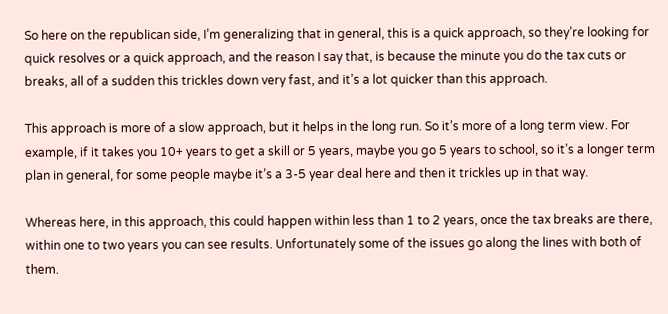So here on the republican side, I’m generalizing that in general, this is a quick approach, so they’re looking for quick resolves or a quick approach, and the reason I say that, is because the minute you do the tax cuts or breaks, all of a sudden this trickles down very fast, and it’s a lot quicker than this approach.

This approach is more of a slow approach, but it helps in the long run. So it’s more of a long term view. For example, if it takes you 10+ years to get a skill or 5 years, maybe you go 5 years to school, so it’s a longer term plan in general, for some people maybe it’s a 3-5 year deal here and then it trickles up in that way.

Whereas here, in this approach, this could happen within less than 1 to 2 years, once the tax breaks are there, within one to two years you can see results. Unfortunately some of the issues go along the lines with both of them.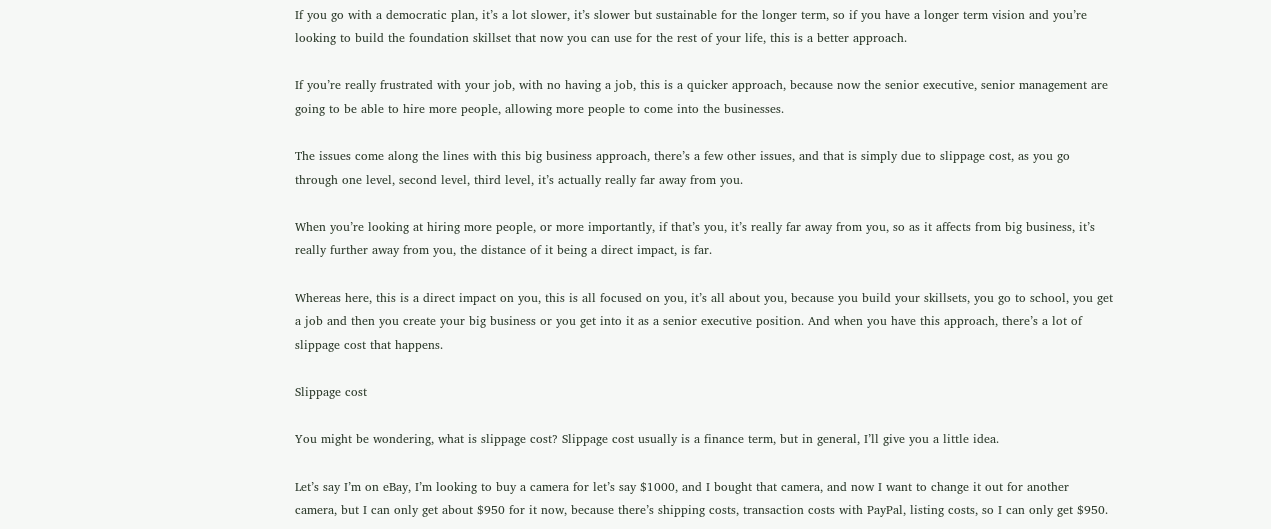If you go with a democratic plan, it’s a lot slower, it’s slower but sustainable for the longer term, so if you have a longer term vision and you’re looking to build the foundation skillset that now you can use for the rest of your life, this is a better approach.

If you’re really frustrated with your job, with no having a job, this is a quicker approach, because now the senior executive, senior management are going to be able to hire more people, allowing more people to come into the businesses.

The issues come along the lines with this big business approach, there’s a few other issues, and that is simply due to slippage cost, as you go through one level, second level, third level, it’s actually really far away from you.

When you’re looking at hiring more people, or more importantly, if that’s you, it’s really far away from you, so as it affects from big business, it’s really further away from you, the distance of it being a direct impact, is far.

Whereas here, this is a direct impact on you, this is all focused on you, it’s all about you, because you build your skillsets, you go to school, you get a job and then you create your big business or you get into it as a senior executive position. And when you have this approach, there’s a lot of slippage cost that happens.

Slippage cost

You might be wondering, what is slippage cost? Slippage cost usually is a finance term, but in general, I’ll give you a little idea.

Let’s say I’m on eBay, I’m looking to buy a camera for let’s say $1000, and I bought that camera, and now I want to change it out for another camera, but I can only get about $950 for it now, because there’s shipping costs, transaction costs with PayPal, listing costs, so I can only get $950.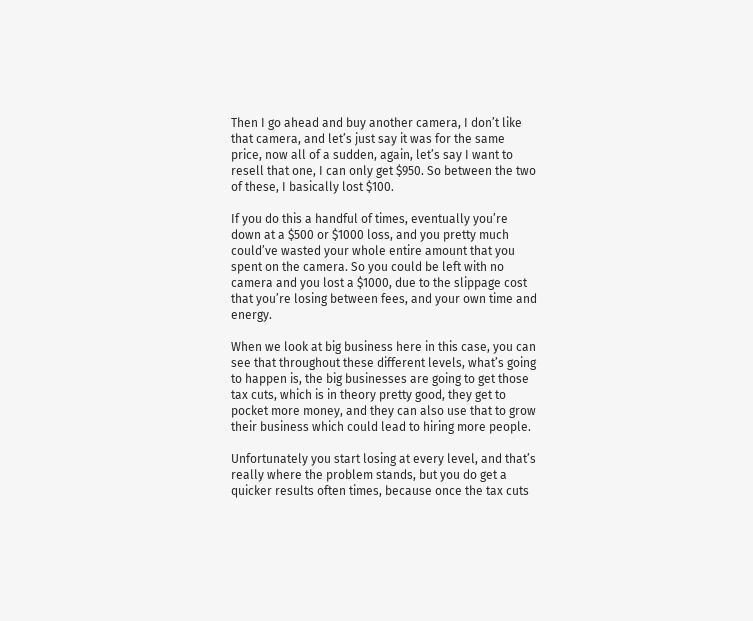Then I go ahead and buy another camera, I don’t like that camera, and let’s just say it was for the same price, now all of a sudden, again, let’s say I want to resell that one, I can only get $950. So between the two of these, I basically lost $100.

If you do this a handful of times, eventually you’re down at a $500 or $1000 loss, and you pretty much could’ve wasted your whole entire amount that you spent on the camera. So you could be left with no camera and you lost a $1000, due to the slippage cost that you’re losing between fees, and your own time and energy.

When we look at big business here in this case, you can see that throughout these different levels, what’s going to happen is, the big businesses are going to get those tax cuts, which is in theory pretty good, they get to pocket more money, and they can also use that to grow their business which could lead to hiring more people.

Unfortunately you start losing at every level, and that’s really where the problem stands, but you do get a quicker results often times, because once the tax cuts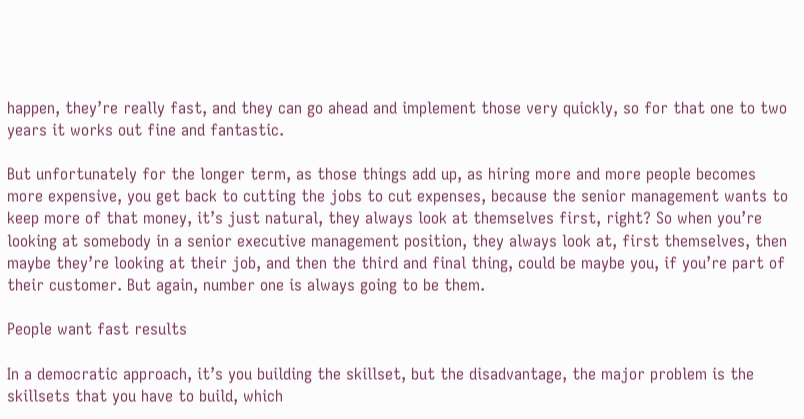happen, they’re really fast, and they can go ahead and implement those very quickly, so for that one to two years it works out fine and fantastic.

But unfortunately for the longer term, as those things add up, as hiring more and more people becomes more expensive, you get back to cutting the jobs to cut expenses, because the senior management wants to keep more of that money, it’s just natural, they always look at themselves first, right? So when you’re looking at somebody in a senior executive management position, they always look at, first themselves, then maybe they’re looking at their job, and then the third and final thing, could be maybe you, if you’re part of their customer. But again, number one is always going to be them.

People want fast results

In a democratic approach, it’s you building the skillset, but the disadvantage, the major problem is the skillsets that you have to build, which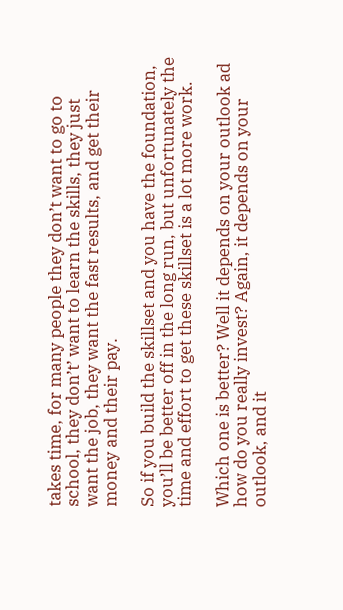takes time, for many people they don’t want to go to school, they don’t’ want to learn the skills, they just want the job, they want the fast results, and get their money and their pay.

So if you build the skillset and you have the foundation, you’ll be better off in the long run, but unfortunately the time and effort to get these skillset is a lot more work.

Which one is better? Well it depends on your outlook ad how do you really invest? Again, it depends on your outlook, and it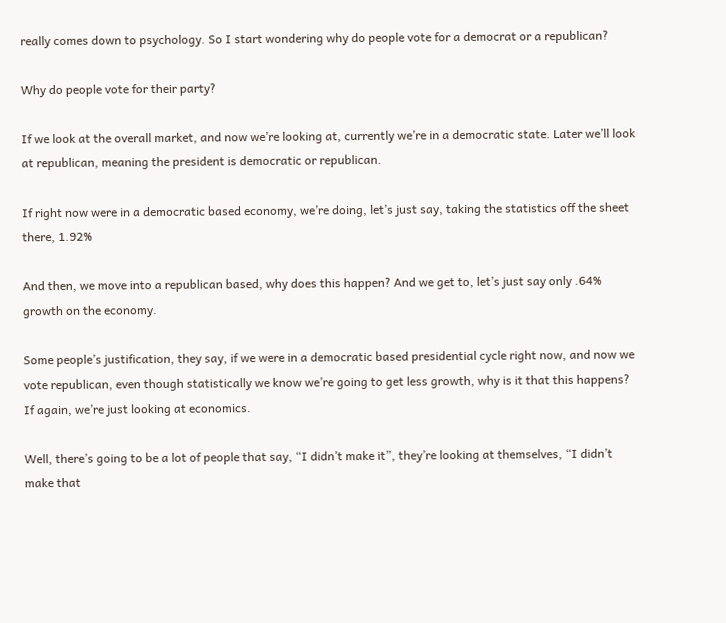really comes down to psychology. So I start wondering why do people vote for a democrat or a republican?

Why do people vote for their party?

If we look at the overall market, and now we’re looking at, currently we’re in a democratic state. Later we’ll look at republican, meaning the president is democratic or republican.

If right now were in a democratic based economy, we’re doing, let’s just say, taking the statistics off the sheet there, 1.92%

And then, we move into a republican based, why does this happen? And we get to, let’s just say only .64% growth on the economy.

Some people’s justification, they say, if we were in a democratic based presidential cycle right now, and now we vote republican, even though statistically we know we’re going to get less growth, why is it that this happens? If again, we’re just looking at economics.

Well, there’s going to be a lot of people that say, “I didn’t make it”, they’re looking at themselves, “I didn’t make that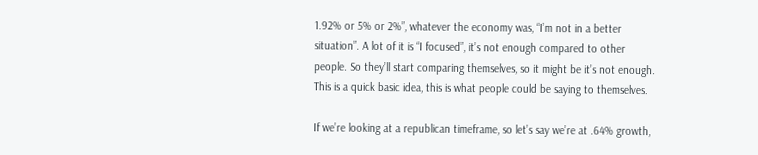1.92% or 5% or 2%”, whatever the economy was, “I’m not in a better situation”. A lot of it is “I focused”, it’s not enough compared to other people. So they’ll start comparing themselves, so it might be it’s not enough. This is a quick basic idea, this is what people could be saying to themselves.

If we’re looking at a republican timeframe, so let’s say we’re at .64% growth,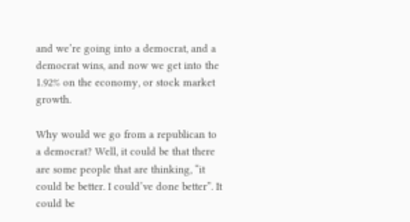and we’re going into a democrat, and a democrat wins, and now we get into the 1.92% on the economy, or stock market growth.

Why would we go from a republican to a democrat? Well, it could be that there are some people that are thinking, “it could be better. I could’ve done better”. It could be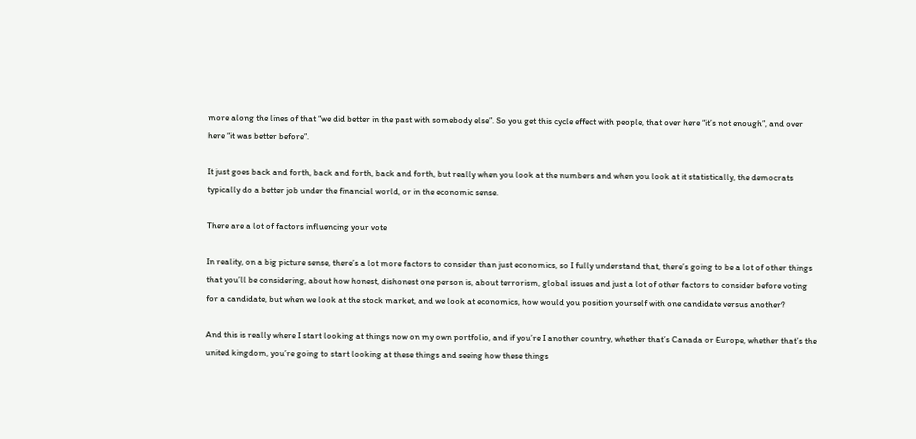more along the lines of that “we did better in the past with somebody else”. So you get this cycle effect with people, that over here “it’s not enough”, and over here “it was better before”.

It just goes back and forth, back and forth, back and forth, but really when you look at the numbers and when you look at it statistically, the democrats typically do a better job under the financial world, or in the economic sense.

There are a lot of factors influencing your vote

In reality, on a big picture sense, there’s a lot more factors to consider than just economics, so I fully understand that, there’s going to be a lot of other things that you’ll be considering, about how honest, dishonest one person is, about terrorism, global issues and just a lot of other factors to consider before voting for a candidate, but when we look at the stock market, and we look at economics, how would you position yourself with one candidate versus another?

And this is really where I start looking at things now on my own portfolio, and if you’re I another country, whether that’s Canada or Europe, whether that’s the united kingdom, you’re going to start looking at these things and seeing how these things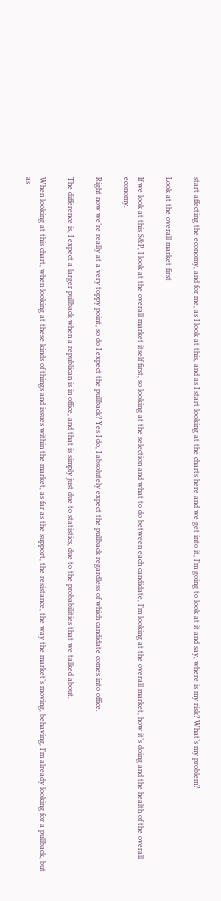start affecting the economy, and for me, as I look at this, and as I start looking at the charts here and we get into it, I’m going to look at it and say, where is my risk? What’s my problem?

Look at the overall market first

If we look at this S&P, I look at the overall market itself first, so looking at the selection and what to do between each candidate, I’m looking at the overall market, how it’s doing and the health of the overall economy.

Right now we’re really at a very toppy point, so do I expect the pullback? Yes I do, I absolutely expect the pullback regardless of which candidate comes into office.

The difference is, I expect a larger pullback when a republican is in office, and that is simply just due to statistics, due to the probabilities that we talked about.

When looking at this chart, when looking at these kinds of things and issues within the market, as far as the support, the resistance, the way the market’s moving, behaving, I’m already looking for a pullback, but as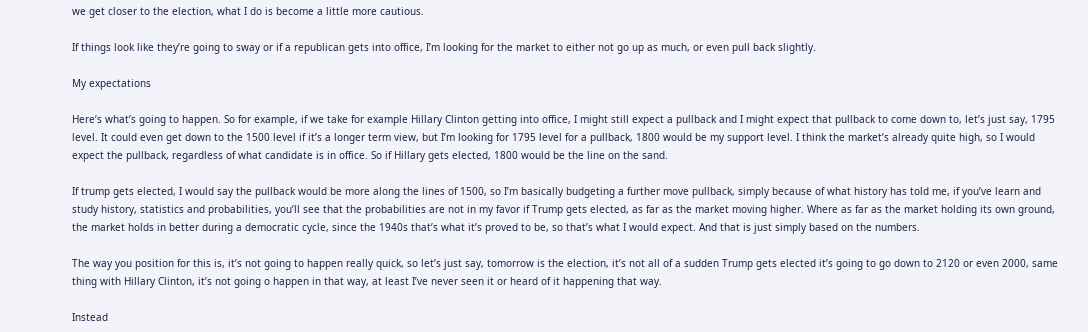we get closer to the election, what I do is become a little more cautious.

If things look like they’re going to sway or if a republican gets into office, I’m looking for the market to either not go up as much, or even pull back slightly.

My expectations

Here’s what’s going to happen. So for example, if we take for example Hillary Clinton getting into office, I might still expect a pullback and I might expect that pullback to come down to, let’s just say, 1795 level. It could even get down to the 1500 level if it’s a longer term view, but I’m looking for 1795 level for a pullback, 1800 would be my support level. I think the market’s already quite high, so I would expect the pullback, regardless of what candidate is in office. So if Hillary gets elected, 1800 would be the line on the sand.

If trump gets elected, I would say the pullback would be more along the lines of 1500, so I’m basically budgeting a further move pullback, simply because of what history has told me, if you’ve learn and study history, statistics and probabilities, you’ll see that the probabilities are not in my favor if Trump gets elected, as far as the market moving higher. Where as far as the market holding its own ground, the market holds in better during a democratic cycle, since the 1940s that’s what it’s proved to be, so that’s what I would expect. And that is just simply based on the numbers.

The way you position for this is, it’s not going to happen really quick, so let’s just say, tomorrow is the election, it’s not all of a sudden Trump gets elected it’s going to go down to 2120 or even 2000, same thing with Hillary Clinton, it’s not going o happen in that way, at least I’ve never seen it or heard of it happening that way.

Instead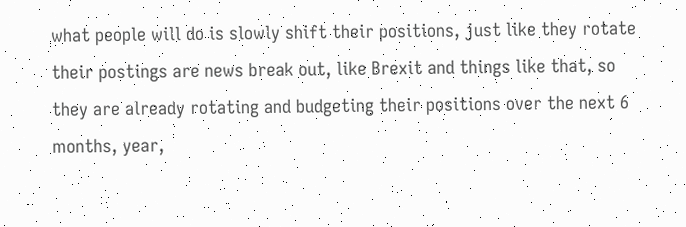what people will do is slowly shift their positions, just like they rotate their postings are news break out, like Brexit and things like that, so they are already rotating and budgeting their positions over the next 6 months, year,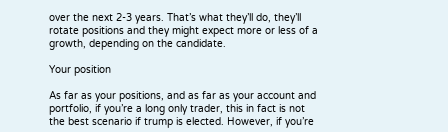over the next 2-3 years. That’s what they’ll do, they’ll rotate positions and they might expect more or less of a growth, depending on the candidate.

Your position

As far as your positions, and as far as your account and portfolio, if you’re a long only trader, this in fact is not the best scenario if trump is elected. However, if you’re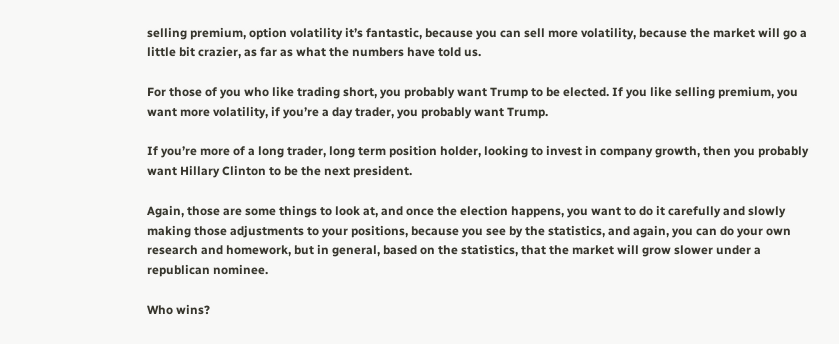selling premium, option volatility it’s fantastic, because you can sell more volatility, because the market will go a little bit crazier, as far as what the numbers have told us.

For those of you who like trading short, you probably want Trump to be elected. If you like selling premium, you want more volatility, if you’re a day trader, you probably want Trump.

If you’re more of a long trader, long term position holder, looking to invest in company growth, then you probably want Hillary Clinton to be the next president.

Again, those are some things to look at, and once the election happens, you want to do it carefully and slowly making those adjustments to your positions, because you see by the statistics, and again, you can do your own research and homework, but in general, based on the statistics, that the market will grow slower under a republican nominee.

Who wins?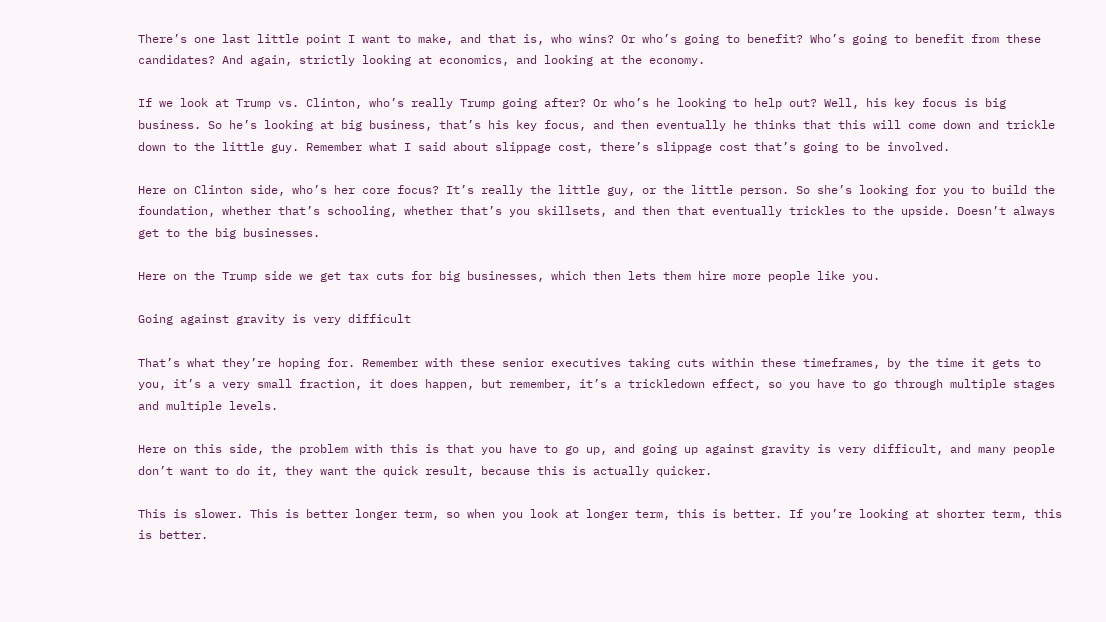There’s one last little point I want to make, and that is, who wins? Or who’s going to benefit? Who’s going to benefit from these candidates? And again, strictly looking at economics, and looking at the economy.

If we look at Trump vs. Clinton, who’s really Trump going after? Or who’s he looking to help out? Well, his key focus is big business. So he’s looking at big business, that’s his key focus, and then eventually he thinks that this will come down and trickle down to the little guy. Remember what I said about slippage cost, there’s slippage cost that’s going to be involved.

Here on Clinton side, who’s her core focus? It’s really the little guy, or the little person. So she’s looking for you to build the foundation, whether that’s schooling, whether that’s you skillsets, and then that eventually trickles to the upside. Doesn’t always get to the big businesses.

Here on the Trump side we get tax cuts for big businesses, which then lets them hire more people like you.

Going against gravity is very difficult

That’s what they’re hoping for. Remember with these senior executives taking cuts within these timeframes, by the time it gets to you, it’s a very small fraction, it does happen, but remember, it’s a trickledown effect, so you have to go through multiple stages and multiple levels.

Here on this side, the problem with this is that you have to go up, and going up against gravity is very difficult, and many people don’t want to do it, they want the quick result, because this is actually quicker.

This is slower. This is better longer term, so when you look at longer term, this is better. If you’re looking at shorter term, this is better.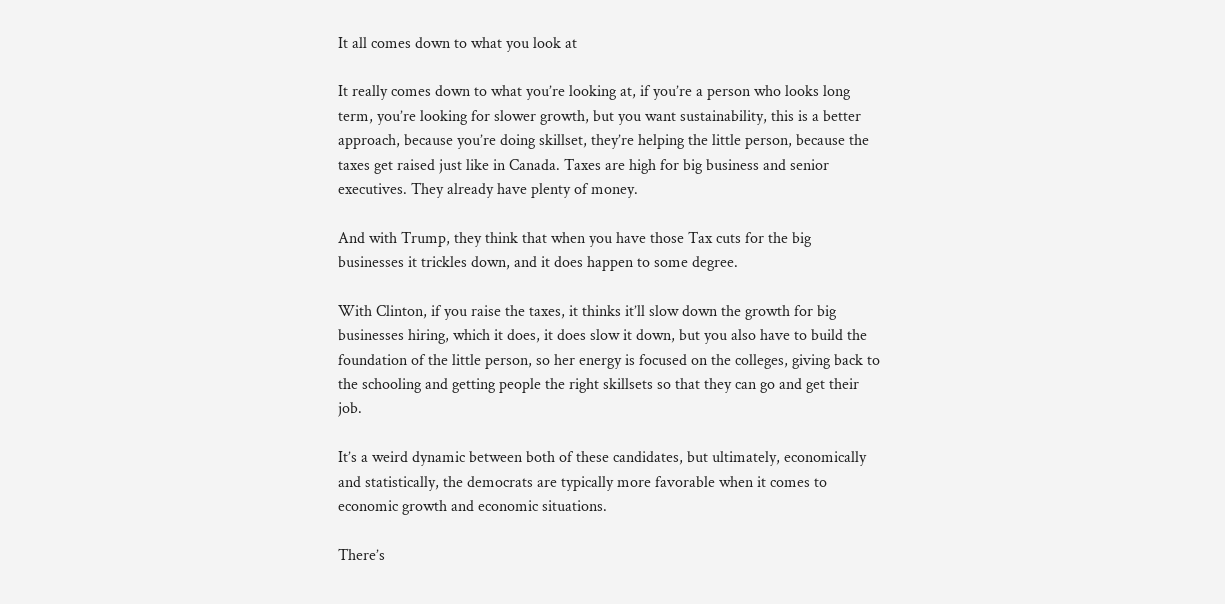It all comes down to what you look at

It really comes down to what you’re looking at, if you’re a person who looks long term, you’re looking for slower growth, but you want sustainability, this is a better approach, because you’re doing skillset, they’re helping the little person, because the taxes get raised just like in Canada. Taxes are high for big business and senior executives. They already have plenty of money.

And with Trump, they think that when you have those Tax cuts for the big businesses it trickles down, and it does happen to some degree.

With Clinton, if you raise the taxes, it thinks it’ll slow down the growth for big businesses hiring, which it does, it does slow it down, but you also have to build the foundation of the little person, so her energy is focused on the colleges, giving back to the schooling and getting people the right skillsets so that they can go and get their job.

It’s a weird dynamic between both of these candidates, but ultimately, economically and statistically, the democrats are typically more favorable when it comes to economic growth and economic situations.

There’s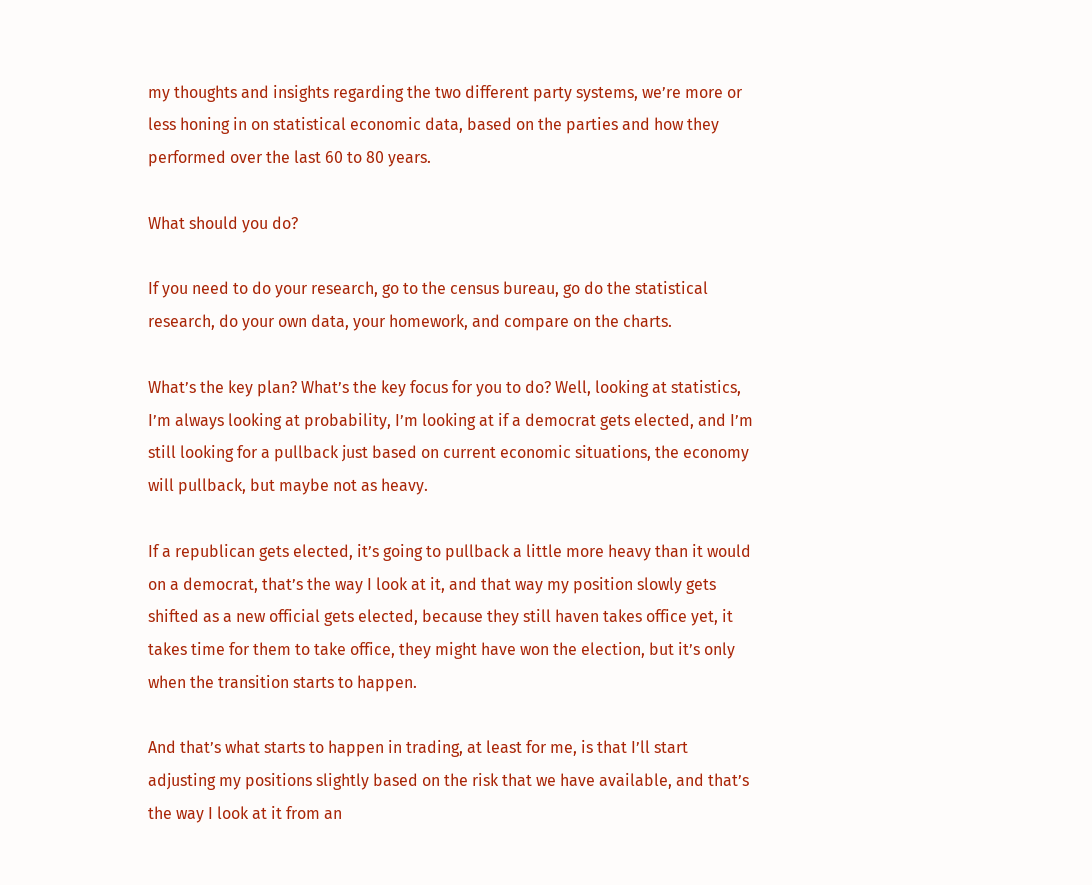my thoughts and insights regarding the two different party systems, we’re more or less honing in on statistical economic data, based on the parties and how they performed over the last 60 to 80 years.

What should you do?

If you need to do your research, go to the census bureau, go do the statistical research, do your own data, your homework, and compare on the charts.

What’s the key plan? What’s the key focus for you to do? Well, looking at statistics, I’m always looking at probability, I’m looking at if a democrat gets elected, and I’m still looking for a pullback just based on current economic situations, the economy will pullback, but maybe not as heavy.

If a republican gets elected, it’s going to pullback a little more heavy than it would on a democrat, that’s the way I look at it, and that way my position slowly gets shifted as a new official gets elected, because they still haven takes office yet, it takes time for them to take office, they might have won the election, but it’s only when the transition starts to happen.

And that’s what starts to happen in trading, at least for me, is that I’ll start adjusting my positions slightly based on the risk that we have available, and that’s the way I look at it from an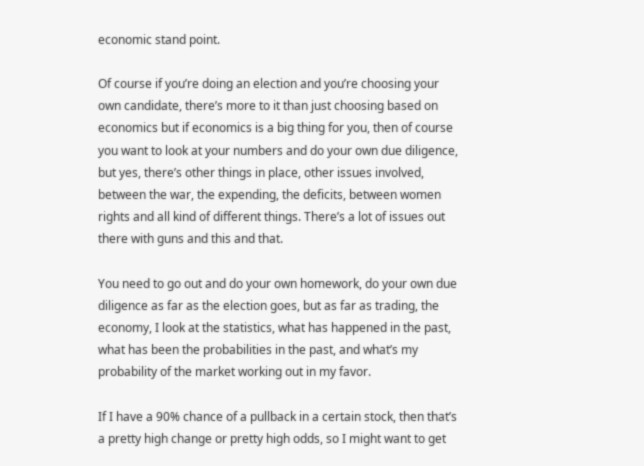economic stand point.

Of course if you’re doing an election and you’re choosing your own candidate, there’s more to it than just choosing based on economics but if economics is a big thing for you, then of course you want to look at your numbers and do your own due diligence, but yes, there’s other things in place, other issues involved, between the war, the expending, the deficits, between women rights and all kind of different things. There’s a lot of issues out there with guns and this and that.

You need to go out and do your own homework, do your own due diligence as far as the election goes, but as far as trading, the economy, I look at the statistics, what has happened in the past, what has been the probabilities in the past, and what’s my probability of the market working out in my favor.

If I have a 90% chance of a pullback in a certain stock, then that’s a pretty high change or pretty high odds, so I might want to get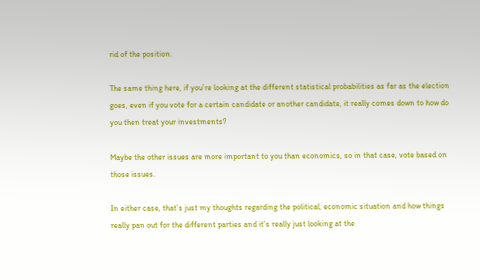rid of the position.

The same thing here, if you’re looking at the different statistical probabilities as far as the election goes, even if you vote for a certain candidate or another candidate, it really comes down to how do you then treat your investments?

Maybe the other issues are more important to you than economics, so in that case, vote based on those issues.

In either case, that’s just my thoughts regarding the political, economic situation and how things really pan out for the different parties and it’s really just looking at the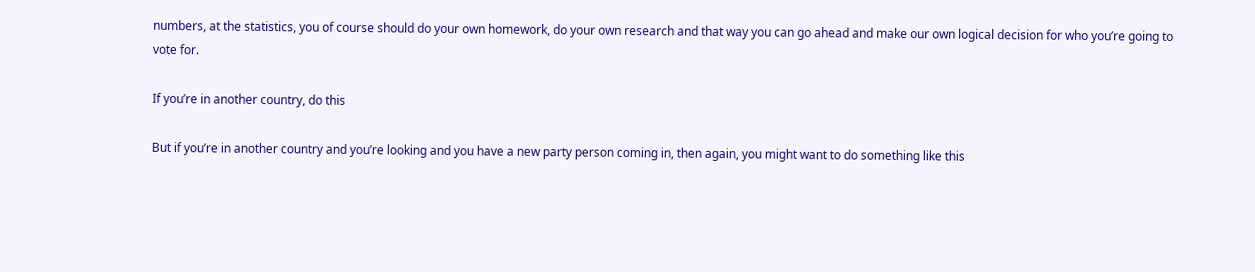numbers, at the statistics, you of course should do your own homework, do your own research and that way you can go ahead and make our own logical decision for who you’re going to vote for.

If you’re in another country, do this

But if you’re in another country and you’re looking and you have a new party person coming in, then again, you might want to do something like this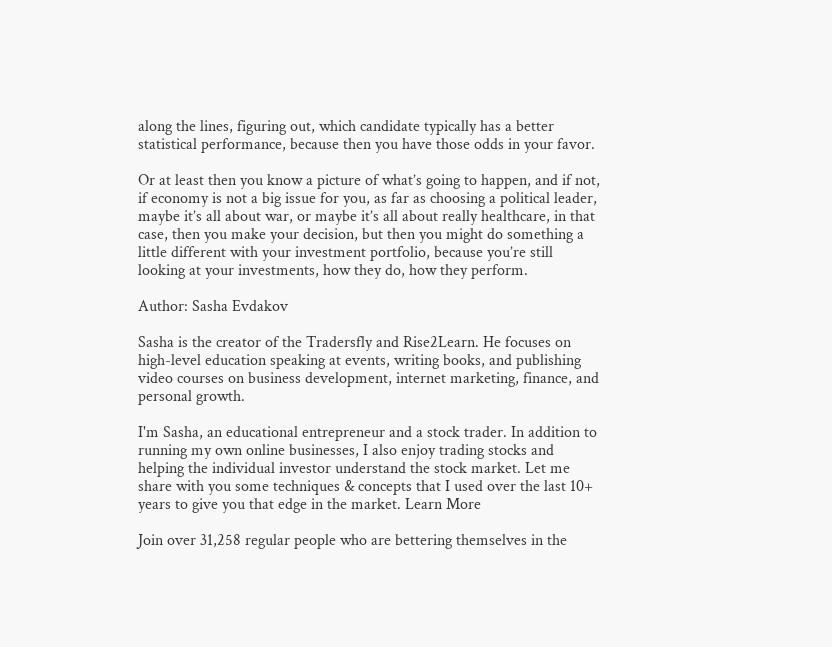along the lines, figuring out, which candidate typically has a better statistical performance, because then you have those odds in your favor.

Or at least then you know a picture of what’s going to happen, and if not, if economy is not a big issue for you, as far as choosing a political leader, maybe it’s all about war, or maybe it’s all about really healthcare, in that case, then you make your decision, but then you might do something a little different with your investment portfolio, because you’re still looking at your investments, how they do, how they perform.

Author: Sasha Evdakov

Sasha is the creator of the Tradersfly and Rise2Learn. He focuses on high-level education speaking at events, writing books, and publishing video courses on business development, internet marketing, finance, and personal growth.

I'm Sasha, an educational entrepreneur and a stock trader. In addition to running my own online businesses, I also enjoy trading stocks and helping the individual investor understand the stock market. Let me share with you some techniques & concepts that I used over the last 10+ years to give you that edge in the market. Learn More

Join over 31,258 regular people who are bettering themselves in the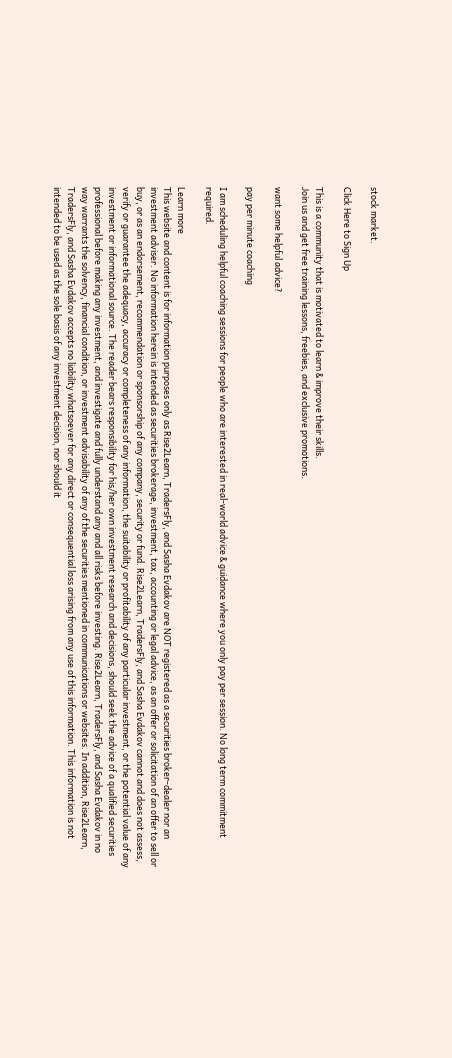stock market.

Click Here to Sign Up

This is a community that is motivated to learn & improve their skills.
Join us and get free training lessons, freebies, and exclusive promotions.

want some helpful advice?

pay per minute coaching

I am scheduling helpful coaching sessions for people who are interested in real-world advice & guidance where you only pay per session. No long term commitment required.

Learn more
This website and content is for information purposes only as Rise2Learn, TradersFly, and Sasha Evdakov are NOT registered as a securities broker-dealer nor an investment adviser. No information herein is intended as securities brokerage, investment, tax, accounting or legal advice, as an offer or solicitation of an offer to sell or buy, or as an endorsement, recommendation or sponsorship of any company, security or fund. Rise2Learn, TradersFly, and Sasha Evdakov cannot and does not assess, verify or guarantee the adequacy, accuracy or completeness of any information, the suitability or profitability of any particular investment, or the potential value of any investment or informational source. The reader bears responsibility for his/her own investment research and decisions, should seek the advice of a qualified securities professional before making any investment, and investigate and fully understand any and all risks before investing. Rise2Learn, TradersFly, and Sasha Evdakov in no way warrants the solvency, financial condition, or investment advisability of any of the securities mentioned in communications or websites. In addition, Rise2Learn, TradersFly, and Sasha Evdakov accepts no liability whatsoever for any direct or consequential loss arising from any use of this information. This information is not intended to be used as the sole basis of any investment decision, nor should it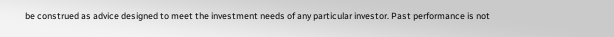be construed as advice designed to meet the investment needs of any particular investor. Past performance is not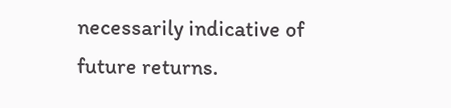necessarily indicative of future returns.